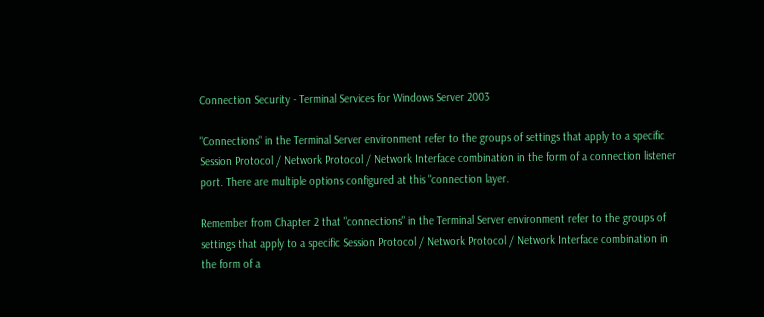Connection Security - Terminal Services for Windows Server 2003

"Connections" in the Terminal Server environment refer to the groups of settings that apply to a specific Session Protocol / Network Protocol / Network Interface combination in the form of a connection listener port. There are multiple options configured at this "connection layer.

Remember from Chapter 2 that "connections" in the Terminal Server environment refer to the groups of settings that apply to a specific Session Protocol / Network Protocol / Network Interface combination in the form of a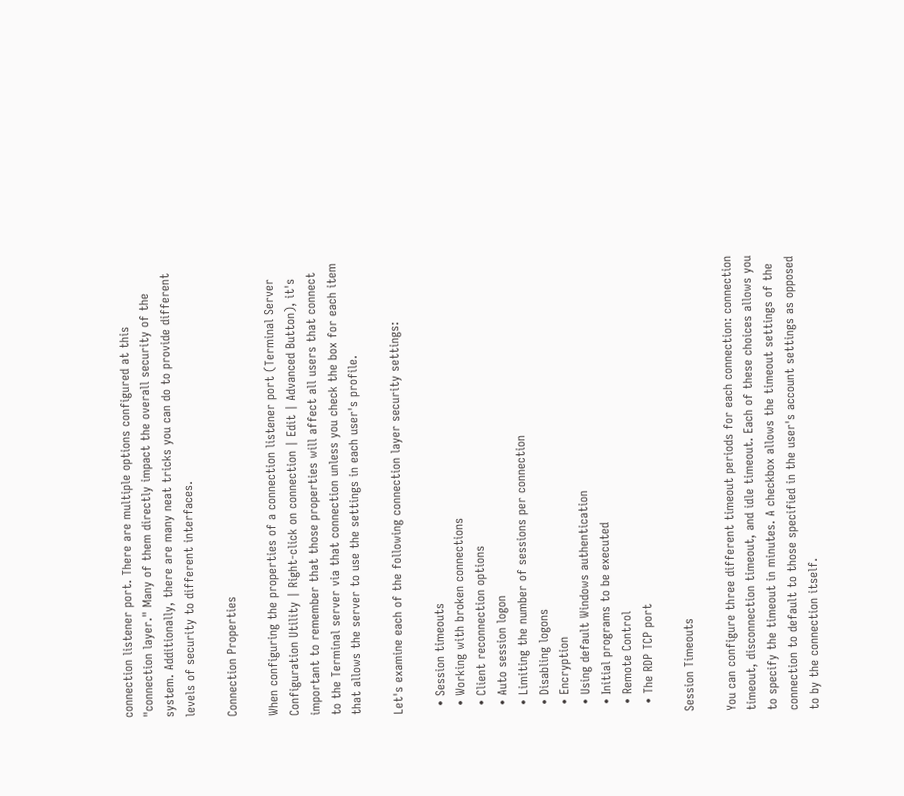connection listener port. There are multiple options configured at this "connection layer." Many of them directly impact the overall security of the system. Additionally, there are many neat tricks you can do to provide different levels of security to different interfaces.

Connection Properties

When configuring the properties of a connection listener port (Terminal Server Configuration Utility | Right-click on connection | Edit | Advanced Button), it's important to remember that those properties will affect all users that connect to the Terminal server via that connection unless you check the box for each item that allows the server to use the settings in each user's profile.

Let's examine each of the following connection layer security settings:

  • Session timeouts
  • Working with broken connections
  • Client reconnection options
  • Auto session logon
  • Limiting the number of sessions per connection
  • Disabling logons
  • Encryption
  • Using default Windows authentication
  • Initial programs to be executed
  • Remote Control
  • The RDP TCP port

Session Timeouts

You can configure three different timeout periods for each connection: connection timeout, disconnection timeout, and idle timeout. Each of these choices allows you to specify the timeout in minutes. A checkbox allows the timeout settings of the connection to default to those specified in the user's account settings as opposed to by the connection itself.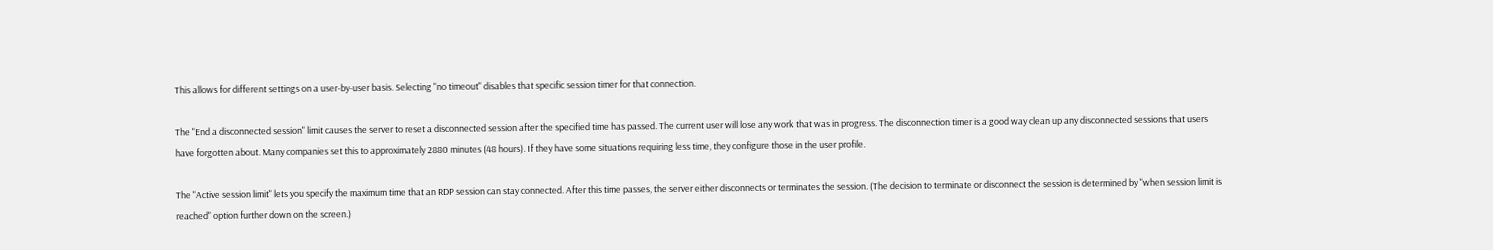This allows for different settings on a user-by-user basis. Selecting "no timeout" disables that specific session timer for that connection.

The "End a disconnected session" limit causes the server to reset a disconnected session after the specified time has passed. The current user will lose any work that was in progress. The disconnection timer is a good way clean up any disconnected sessions that users have forgotten about. Many companies set this to approximately 2880 minutes (48 hours). If they have some situations requiring less time, they configure those in the user profile.

The "Active session limit" lets you specify the maximum time that an RDP session can stay connected. After this time passes, the server either disconnects or terminates the session. (The decision to terminate or disconnect the session is determined by "when session limit is reached" option further down on the screen.)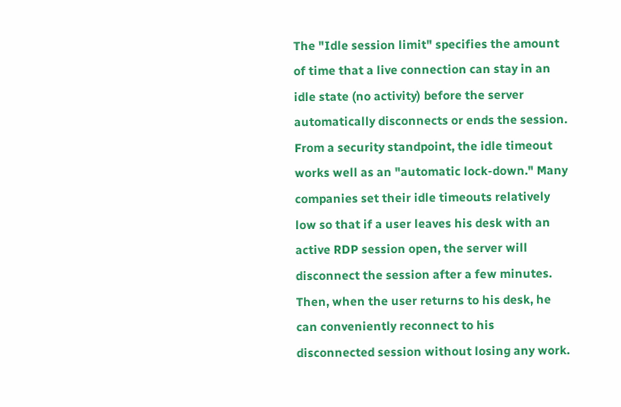The "Idle session limit" specifies the amount of time that a live connection can stay in an idle state (no activity) before the server automatically disconnects or ends the session. From a security standpoint, the idle timeout works well as an "automatic lock-down." Many companies set their idle timeouts relatively low so that if a user leaves his desk with an active RDP session open, the server will disconnect the session after a few minutes. Then, when the user returns to his desk, he can conveniently reconnect to his disconnected session without losing any work.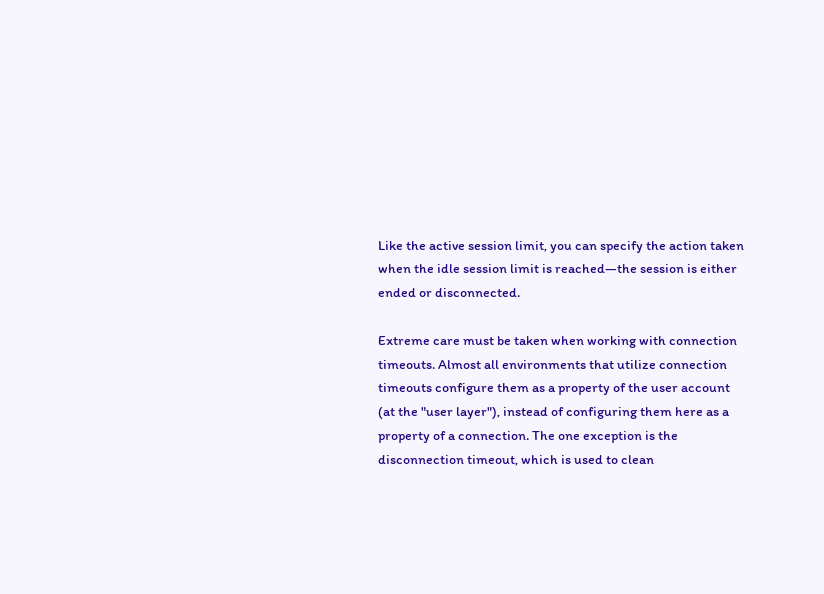Like the active session limit, you can specify the action taken when the idle session limit is reached—the session is either ended or disconnected.

Extreme care must be taken when working with connection timeouts. Almost all environments that utilize connection timeouts configure them as a property of the user account (at the "user layer"), instead of configuring them here as a property of a connection. The one exception is the disconnection timeout, which is used to clean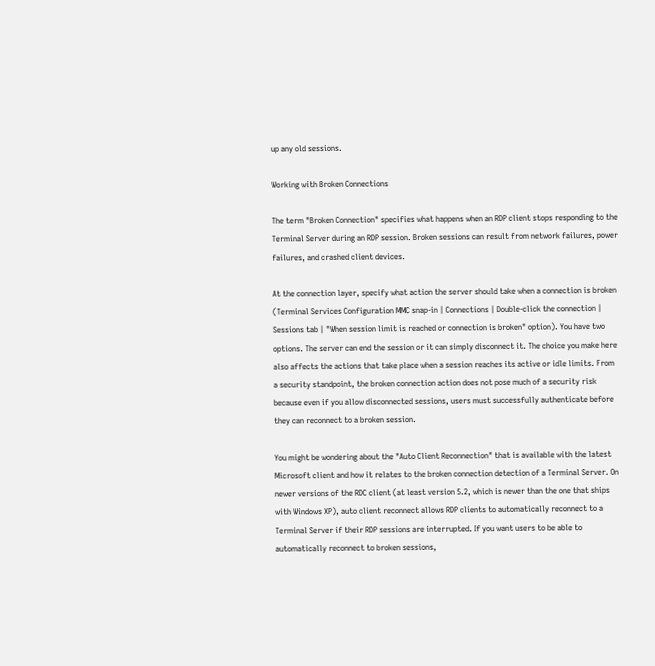up any old sessions.

Working with Broken Connections

The term "Broken Connection" specifies what happens when an RDP client stops responding to the Terminal Server during an RDP session. Broken sessions can result from network failures, power failures, and crashed client devices.

At the connection layer, specify what action the server should take when a connection is broken (Terminal Services Configuration MMC snap-in | Connections | Double-click the connection | Sessions tab | "When session limit is reached or connection is broken" option). You have two options. The server can end the session or it can simply disconnect it. The choice you make here also affects the actions that take place when a session reaches its active or idle limits. From a security standpoint, the broken connection action does not pose much of a security risk because even if you allow disconnected sessions, users must successfully authenticate before they can reconnect to a broken session.

You might be wondering about the "Auto Client Reconnection" that is available with the latest Microsoft client and how it relates to the broken connection detection of a Terminal Server. On newer versions of the RDC client (at least version 5.2, which is newer than the one that ships with Windows XP), auto client reconnect allows RDP clients to automatically reconnect to a Terminal Server if their RDP sessions are interrupted. If you want users to be able to automatically reconnect to broken sessions,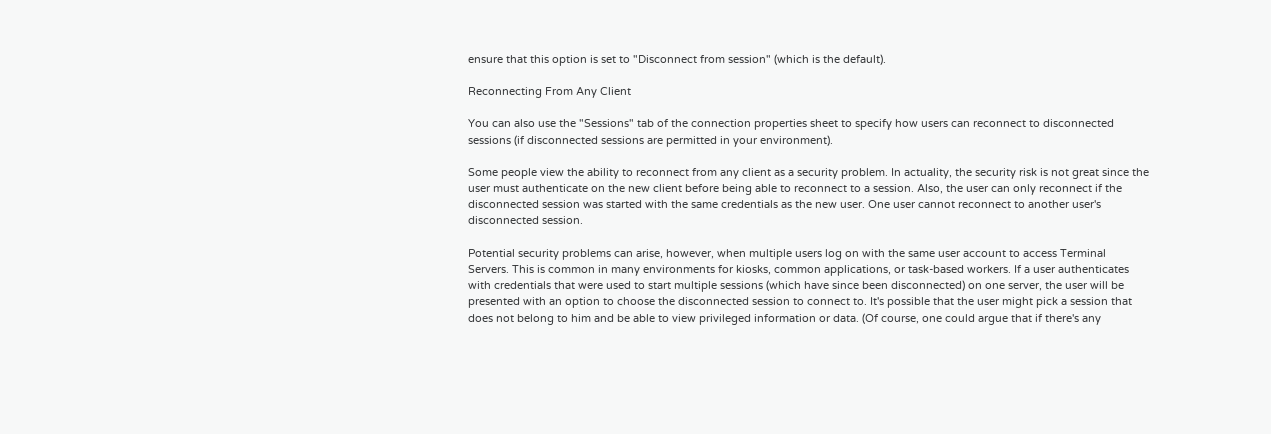ensure that this option is set to "Disconnect from session" (which is the default).

Reconnecting From Any Client

You can also use the "Sessions" tab of the connection properties sheet to specify how users can reconnect to disconnected sessions (if disconnected sessions are permitted in your environment).

Some people view the ability to reconnect from any client as a security problem. In actuality, the security risk is not great since the user must authenticate on the new client before being able to reconnect to a session. Also, the user can only reconnect if the disconnected session was started with the same credentials as the new user. One user cannot reconnect to another user's disconnected session.

Potential security problems can arise, however, when multiple users log on with the same user account to access Terminal Servers. This is common in many environments for kiosks, common applications, or task-based workers. If a user authenticates with credentials that were used to start multiple sessions (which have since been disconnected) on one server, the user will be presented with an option to choose the disconnected session to connect to. It's possible that the user might pick a session that does not belong to him and be able to view privileged information or data. (Of course, one could argue that if there's any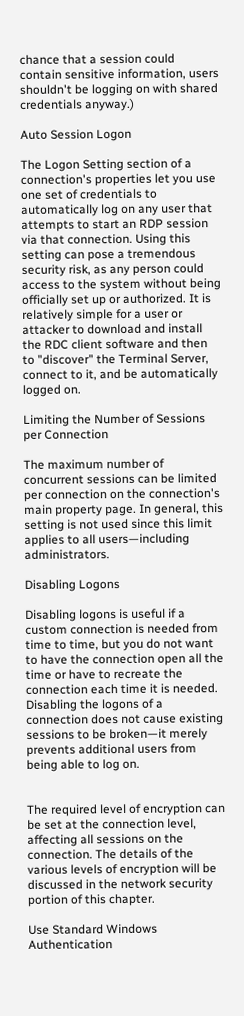chance that a session could contain sensitive information, users shouldn't be logging on with shared credentials anyway.)

Auto Session Logon

The Logon Setting section of a connection's properties let you use one set of credentials to automatically log on any user that attempts to start an RDP session via that connection. Using this setting can pose a tremendous security risk, as any person could access to the system without being officially set up or authorized. It is relatively simple for a user or attacker to download and install the RDC client software and then to "discover" the Terminal Server, connect to it, and be automatically logged on.

Limiting the Number of Sessions per Connection

The maximum number of concurrent sessions can be limited per connection on the connection's main property page. In general, this setting is not used since this limit applies to all users—including administrators.

Disabling Logons

Disabling logons is useful if a custom connection is needed from time to time, but you do not want to have the connection open all the time or have to recreate the connection each time it is needed. Disabling the logons of a connection does not cause existing sessions to be broken—it merely prevents additional users from being able to log on.


The required level of encryption can be set at the connection level, affecting all sessions on the connection. The details of the various levels of encryption will be discussed in the network security portion of this chapter.

Use Standard Windows Authentication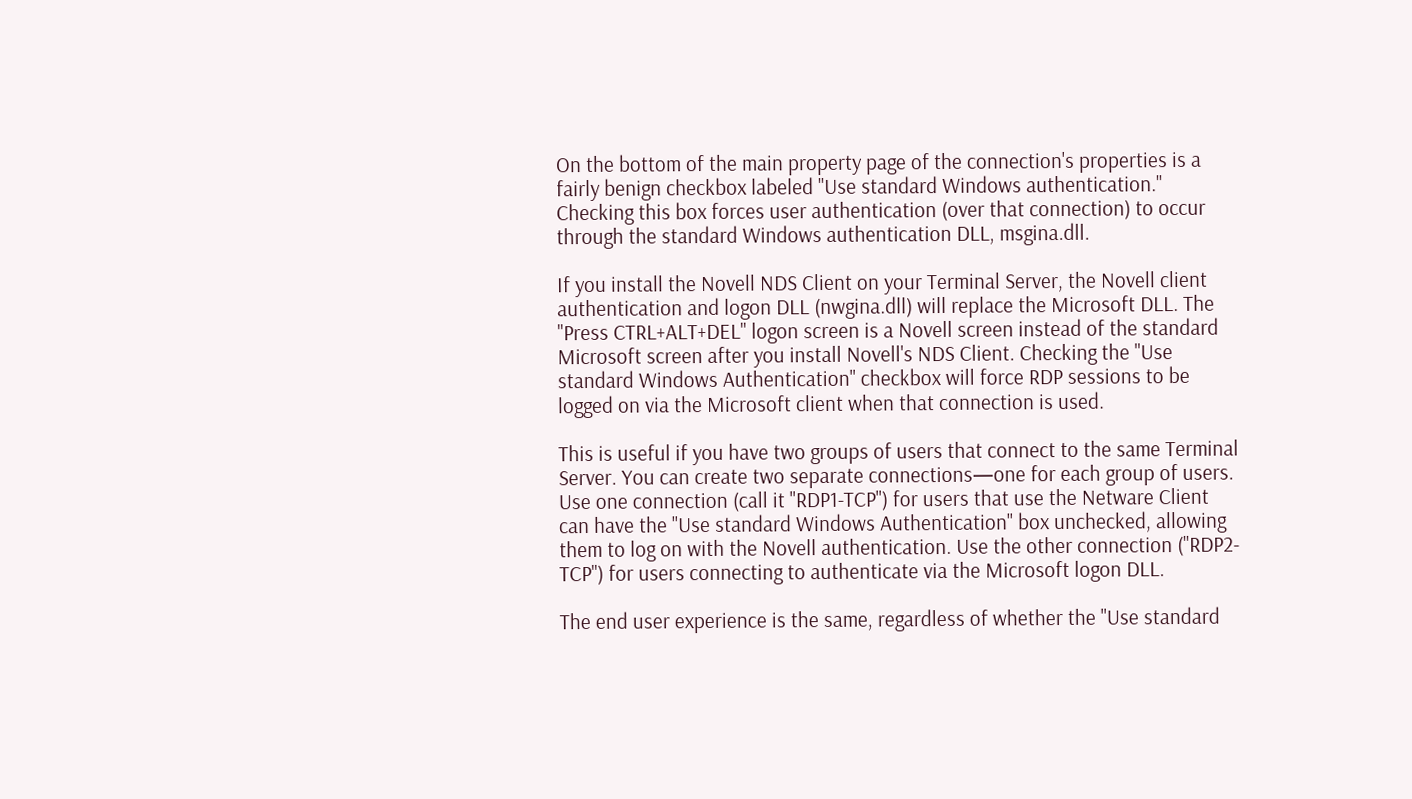On the bottom of the main property page of the connection's properties is a fairly benign checkbox labeled "Use standard Windows authentication." Checking this box forces user authentication (over that connection) to occur through the standard Windows authentication DLL, msgina.dll.

If you install the Novell NDS Client on your Terminal Server, the Novell client authentication and logon DLL (nwgina.dll) will replace the Microsoft DLL. The "Press CTRL+ALT+DEL" logon screen is a Novell screen instead of the standard Microsoft screen after you install Novell's NDS Client. Checking the "Use standard Windows Authentication" checkbox will force RDP sessions to be logged on via the Microsoft client when that connection is used.

This is useful if you have two groups of users that connect to the same Terminal Server. You can create two separate connections—one for each group of users. Use one connection (call it "RDP1-TCP") for users that use the Netware Client can have the "Use standard Windows Authentication" box unchecked, allowing them to log on with the Novell authentication. Use the other connection ("RDP2-TCP") for users connecting to authenticate via the Microsoft logon DLL.

The end user experience is the same, regardless of whether the "Use standard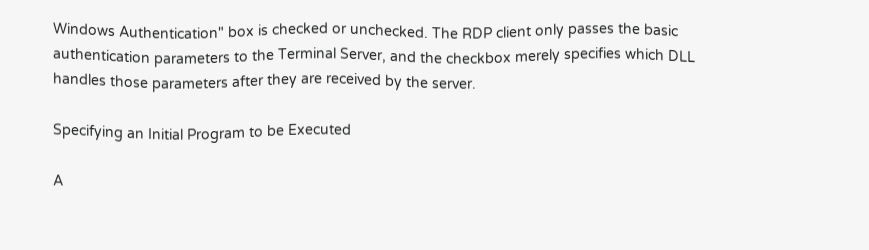Windows Authentication" box is checked or unchecked. The RDP client only passes the basic authentication parameters to the Terminal Server, and the checkbox merely specifies which DLL handles those parameters after they are received by the server.

Specifying an Initial Program to be Executed

A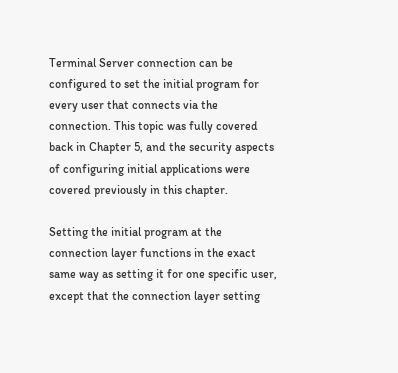Terminal Server connection can be configured to set the initial program for every user that connects via the connection. This topic was fully covered back in Chapter 5, and the security aspects of configuring initial applications were covered previously in this chapter.

Setting the initial program at the connection layer functions in the exact same way as setting it for one specific user, except that the connection layer setting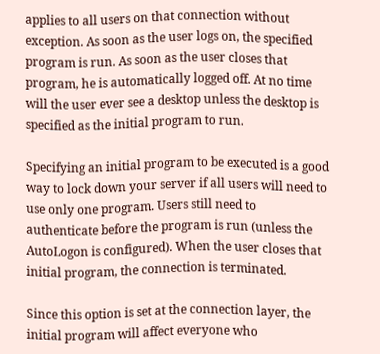applies to all users on that connection without exception. As soon as the user logs on, the specified program is run. As soon as the user closes that program, he is automatically logged off. At no time will the user ever see a desktop unless the desktop is specified as the initial program to run.

Specifying an initial program to be executed is a good way to lock down your server if all users will need to use only one program. Users still need to authenticate before the program is run (unless the AutoLogon is configured). When the user closes that initial program, the connection is terminated.

Since this option is set at the connection layer, the initial program will affect everyone who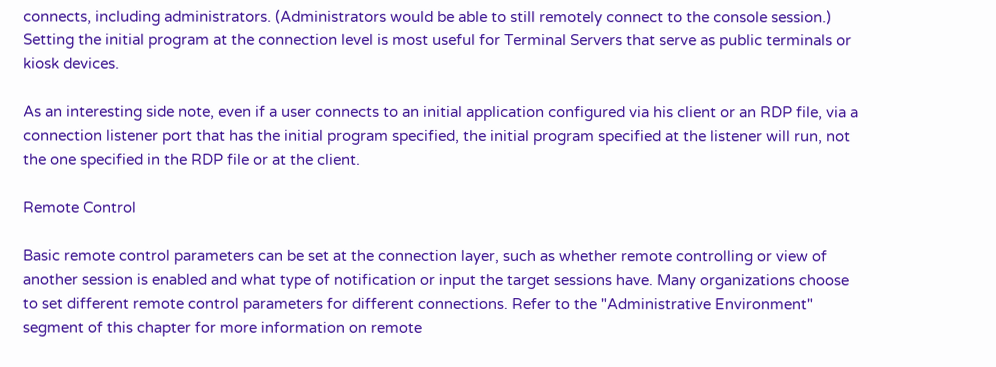connects, including administrators. (Administrators would be able to still remotely connect to the console session.) Setting the initial program at the connection level is most useful for Terminal Servers that serve as public terminals or kiosk devices.

As an interesting side note, even if a user connects to an initial application configured via his client or an RDP file, via a connection listener port that has the initial program specified, the initial program specified at the listener will run, not the one specified in the RDP file or at the client.

Remote Control

Basic remote control parameters can be set at the connection layer, such as whether remote controlling or view of another session is enabled and what type of notification or input the target sessions have. Many organizations choose to set different remote control parameters for different connections. Refer to the "Administrative Environment" segment of this chapter for more information on remote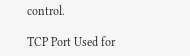control.

TCP Port Used for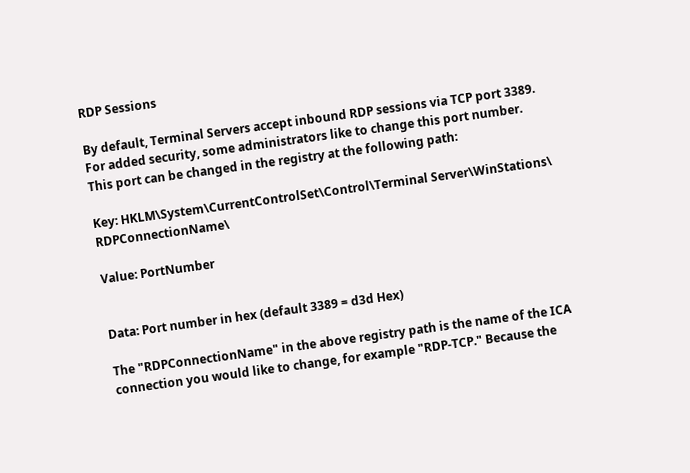RDP Sessions

By default, Terminal Servers accept inbound RDP sessions via TCP port 3389. For added security, some administrators like to change this port number. This port can be changed in the registry at the following path:

Key: HKLM\System\CurrentControlSet\Control\Terminal Server\WinStations\ RDPConnectionName\

Value: PortNumber


Data: Port number in hex (default 3389 = d3d Hex)

The "RDPConnectionName" in the above registry path is the name of the ICA connection you would like to change, for example "RDP-TCP." Because the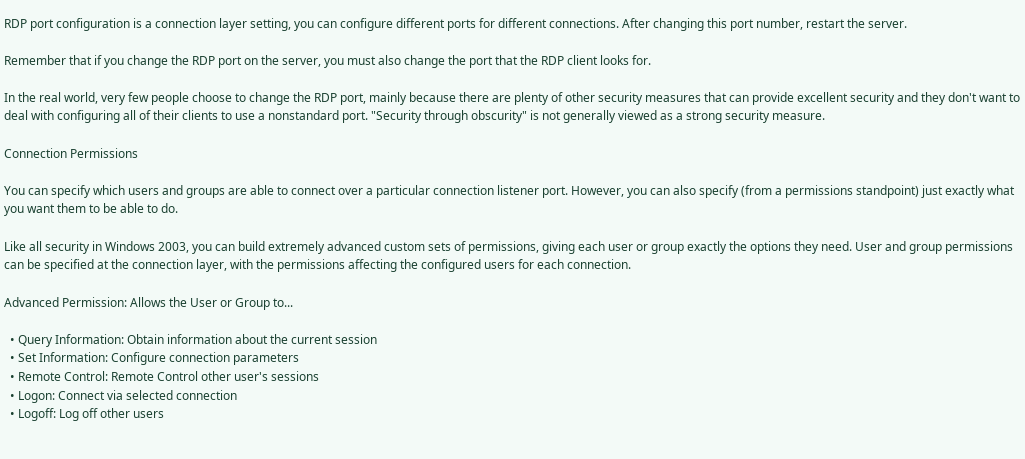RDP port configuration is a connection layer setting, you can configure different ports for different connections. After changing this port number, restart the server.

Remember that if you change the RDP port on the server, you must also change the port that the RDP client looks for.

In the real world, very few people choose to change the RDP port, mainly because there are plenty of other security measures that can provide excellent security and they don't want to deal with configuring all of their clients to use a nonstandard port. "Security through obscurity" is not generally viewed as a strong security measure.

Connection Permissions

You can specify which users and groups are able to connect over a particular connection listener port. However, you can also specify (from a permissions standpoint) just exactly what you want them to be able to do.

Like all security in Windows 2003, you can build extremely advanced custom sets of permissions, giving each user or group exactly the options they need. User and group permissions can be specified at the connection layer, with the permissions affecting the configured users for each connection.

Advanced Permission: Allows the User or Group to...

  • Query Information: Obtain information about the current session
  • Set Information: Configure connection parameters
  • Remote Control: Remote Control other user's sessions
  • Logon: Connect via selected connection
  • Logoff: Log off other users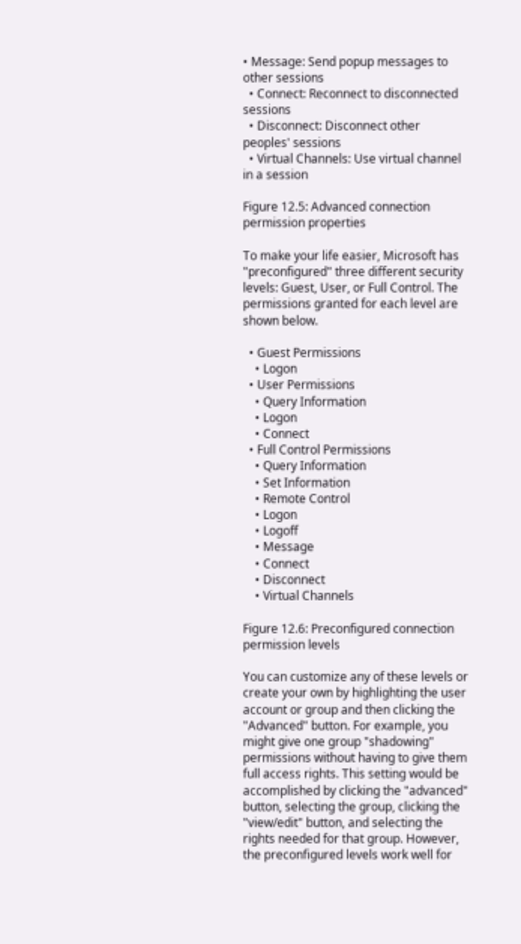• Message: Send popup messages to other sessions
  • Connect: Reconnect to disconnected sessions
  • Disconnect: Disconnect other peoples' sessions
  • Virtual Channels: Use virtual channel in a session

Figure 12.5: Advanced connection permission properties

To make your life easier, Microsoft has "preconfigured" three different security levels: Guest, User, or Full Control. The permissions granted for each level are shown below.

  • Guest Permissions
    • Logon
  • User Permissions
    • Query Information
    • Logon
    • Connect
  • Full Control Permissions
    • Query Information
    • Set Information
    • Remote Control
    • Logon
    • Logoff
    • Message
    • Connect
    • Disconnect
    • Virtual Channels

Figure 12.6: Preconfigured connection permission levels

You can customize any of these levels or create your own by highlighting the user account or group and then clicking the "Advanced" button. For example, you might give one group "shadowing" permissions without having to give them full access rights. This setting would be accomplished by clicking the "advanced" button, selecting the group, clicking the "view/edit" button, and selecting the rights needed for that group. However, the preconfigured levels work well for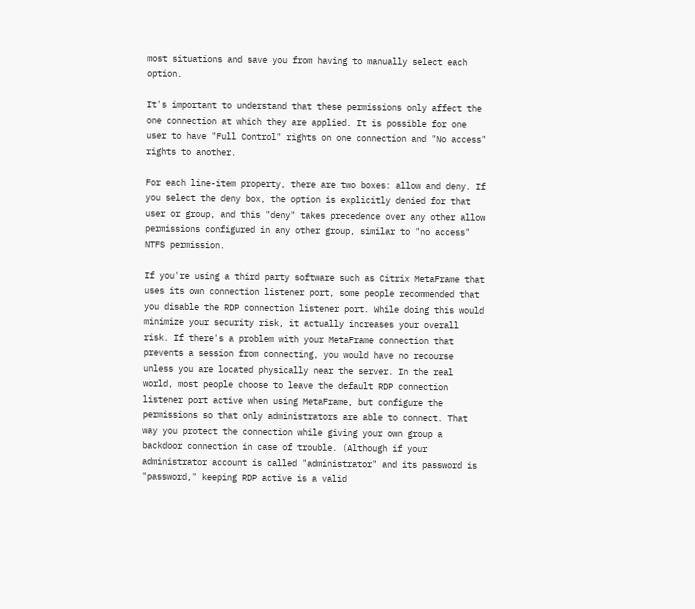most situations and save you from having to manually select each option.

It's important to understand that these permissions only affect the one connection at which they are applied. It is possible for one user to have "Full Control" rights on one connection and "No access" rights to another.

For each line-item property, there are two boxes: allow and deny. If you select the deny box, the option is explicitly denied for that user or group, and this "deny" takes precedence over any other allow permissions configured in any other group, similar to "no access" NTFS permission.

If you're using a third party software such as Citrix MetaFrame that uses its own connection listener port, some people recommended that you disable the RDP connection listener port. While doing this would minimize your security risk, it actually increases your overall risk. If there's a problem with your MetaFrame connection that prevents a session from connecting, you would have no recourse unless you are located physically near the server. In the real world, most people choose to leave the default RDP connection listener port active when using MetaFrame, but configure the permissions so that only administrators are able to connect. That way you protect the connection while giving your own group a backdoor connection in case of trouble. (Although if your administrator account is called "administrator" and its password is "password," keeping RDP active is a valid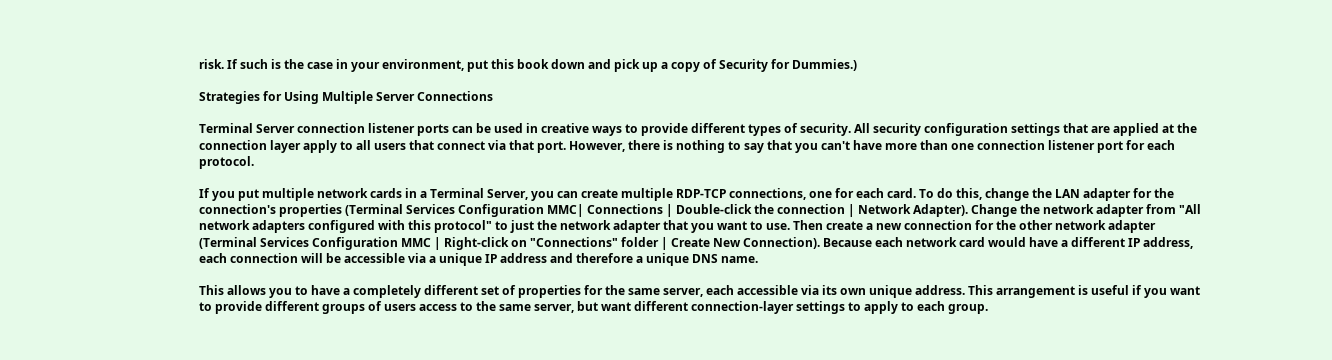risk. If such is the case in your environment, put this book down and pick up a copy of Security for Dummies.)

Strategies for Using Multiple Server Connections

Terminal Server connection listener ports can be used in creative ways to provide different types of security. All security configuration settings that are applied at the connection layer apply to all users that connect via that port. However, there is nothing to say that you can't have more than one connection listener port for each protocol.

If you put multiple network cards in a Terminal Server, you can create multiple RDP-TCP connections, one for each card. To do this, change the LAN adapter for the connection's properties (Terminal Services Configuration MMC| Connections | Double-click the connection | Network Adapter). Change the network adapter from "All network adapters configured with this protocol" to just the network adapter that you want to use. Then create a new connection for the other network adapter (Terminal Services Configuration MMC | Right-click on "Connections" folder | Create New Connection). Because each network card would have a different IP address, each connection will be accessible via a unique IP address and therefore a unique DNS name.

This allows you to have a completely different set of properties for the same server, each accessible via its own unique address. This arrangement is useful if you want to provide different groups of users access to the same server, but want different connection-layer settings to apply to each group.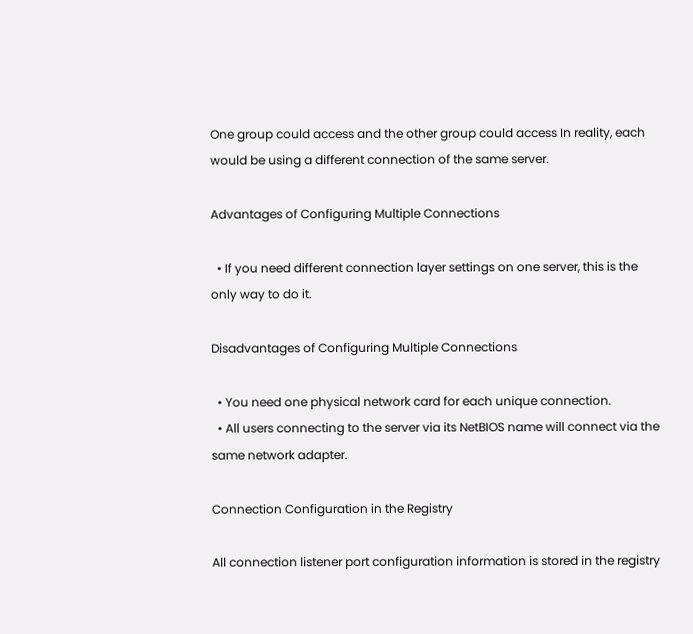One group could access and the other group could access In reality, each would be using a different connection of the same server.

Advantages of Configuring Multiple Connections

  • If you need different connection layer settings on one server, this is the only way to do it.

Disadvantages of Configuring Multiple Connections

  • You need one physical network card for each unique connection.
  • All users connecting to the server via its NetBIOS name will connect via the same network adapter.

Connection Configuration in the Registry

All connection listener port configuration information is stored in the registry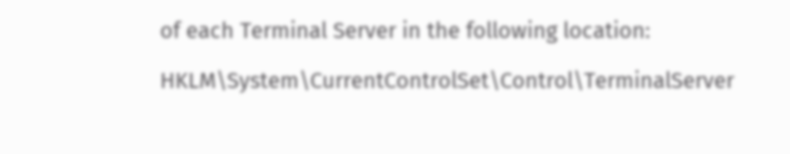of each Terminal Server in the following location:

HKLM\System\CurrentControlSet\Control\TerminalServer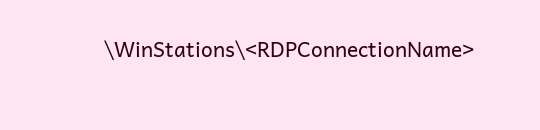\WinStations\<RDPConnectionName>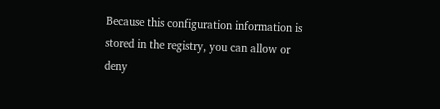Because this configuration information is stored in the registry, you can allow or deny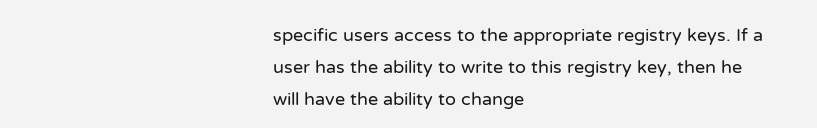specific users access to the appropriate registry keys. If a user has the ability to write to this registry key, then he will have the ability to change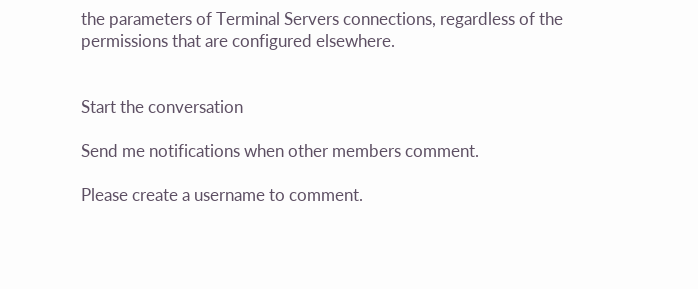the parameters of Terminal Servers connections, regardless of the permissions that are configured elsewhere.


Start the conversation

Send me notifications when other members comment.

Please create a username to comment.